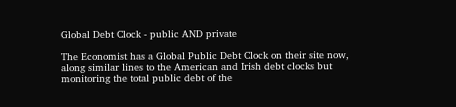Global Debt Clock - public AND private

The Economist has a Global Public Debt Clock on their site now, along similar lines to the American and Irish debt clocks but monitoring the total public debt of the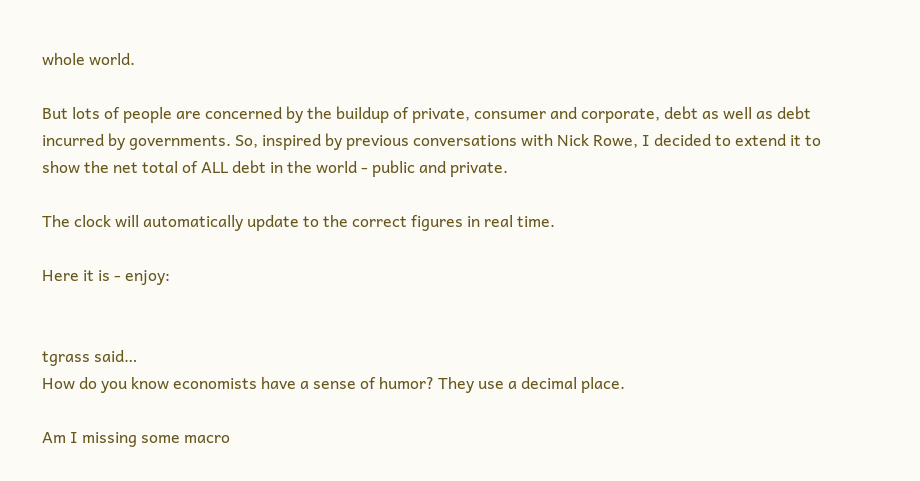whole world.

But lots of people are concerned by the buildup of private, consumer and corporate, debt as well as debt incurred by governments. So, inspired by previous conversations with Nick Rowe, I decided to extend it to show the net total of ALL debt in the world - public and private.

The clock will automatically update to the correct figures in real time.

Here it is - enjoy:


tgrass said…
How do you know economists have a sense of humor? They use a decimal place.

Am I missing some macro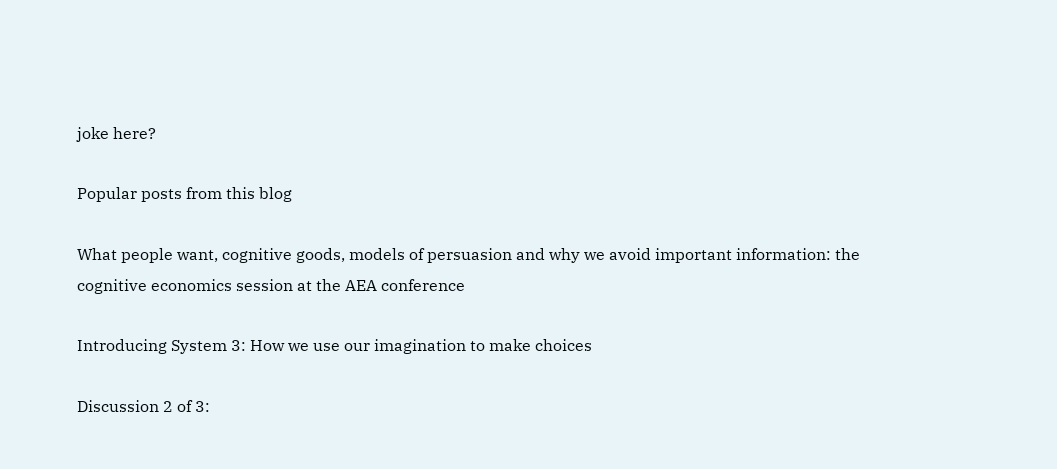joke here?

Popular posts from this blog

What people want, cognitive goods, models of persuasion and why we avoid important information: the cognitive economics session at the AEA conference

Introducing System 3: How we use our imagination to make choices

Discussion 2 of 3: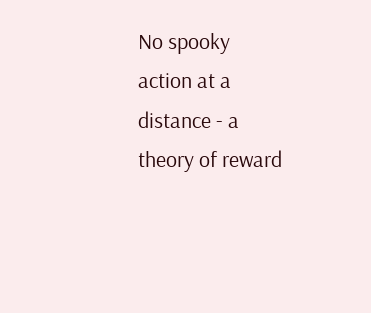No spooky action at a distance - a theory of reward